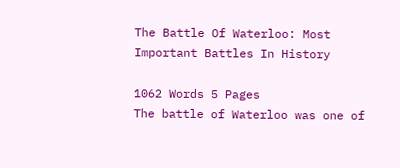The Battle Of Waterloo: Most Important Battles In History

1062 Words 5 Pages
The battle of Waterloo was one of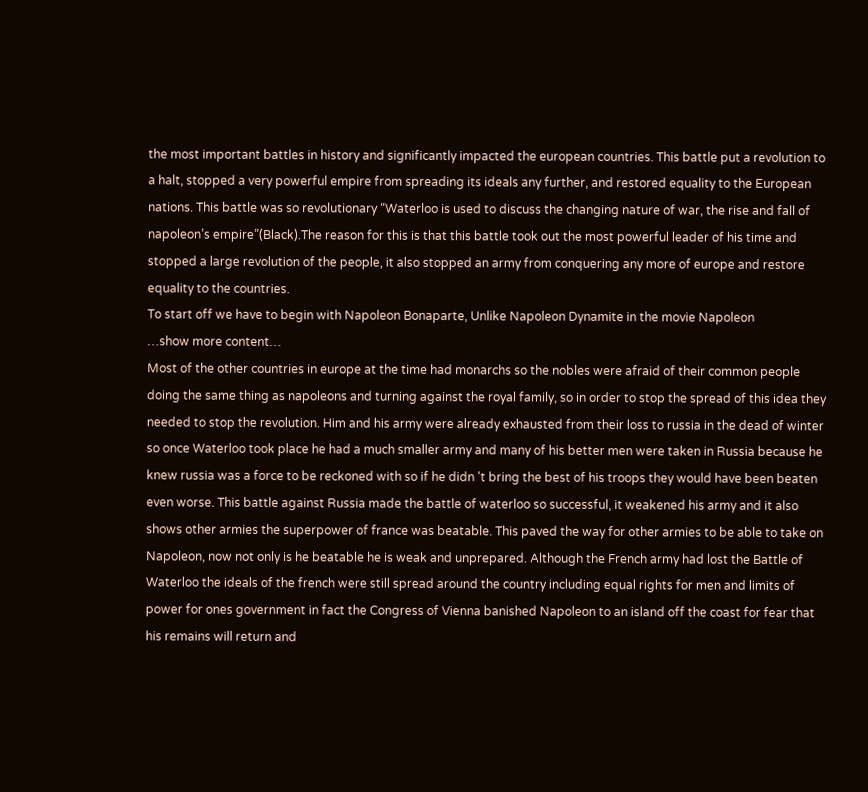the most important battles in history and significantly impacted the european countries. This battle put a revolution to a halt, stopped a very powerful empire from spreading its ideals any further, and restored equality to the European nations. This battle was so revolutionary “Waterloo is used to discuss the changing nature of war, the rise and fall of napoleon’s empire”(Black).The reason for this is that this battle took out the most powerful leader of his time and stopped a large revolution of the people, it also stopped an army from conquering any more of europe and restore equality to the countries.
To start off we have to begin with Napoleon Bonaparte, Unlike Napoleon Dynamite in the movie Napoleon
…show more content…
Most of the other countries in europe at the time had monarchs so the nobles were afraid of their common people doing the same thing as napoleons and turning against the royal family, so in order to stop the spread of this idea they needed to stop the revolution. Him and his army were already exhausted from their loss to russia in the dead of winter so once Waterloo took place he had a much smaller army and many of his better men were taken in Russia because he knew russia was a force to be reckoned with so if he didn 't bring the best of his troops they would have been beaten even worse. This battle against Russia made the battle of waterloo so successful, it weakened his army and it also shows other armies the superpower of france was beatable. This paved the way for other armies to be able to take on Napoleon, now not only is he beatable he is weak and unprepared. Although the French army had lost the Battle of Waterloo the ideals of the french were still spread around the country including equal rights for men and limits of power for ones government in fact the Congress of Vienna banished Napoleon to an island off the coast for fear that his remains will return and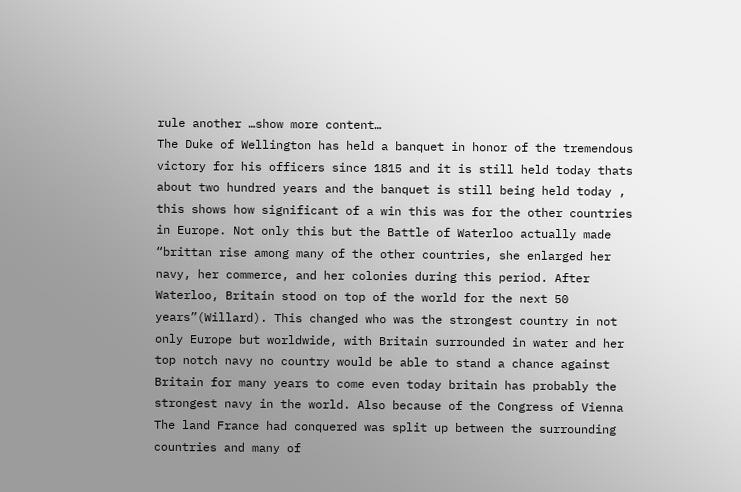rule another …show more content…
The Duke of Wellington has held a banquet in honor of the tremendous victory for his officers since 1815 and it is still held today thats about two hundred years and the banquet is still being held today , this shows how significant of a win this was for the other countries in Europe. Not only this but the Battle of Waterloo actually made “brittan rise among many of the other countries, she enlarged her navy, her commerce, and her colonies during this period. After Waterloo, Britain stood on top of the world for the next 50 years”(Willard). This changed who was the strongest country in not only Europe but worldwide, with Britain surrounded in water and her top notch navy no country would be able to stand a chance against Britain for many years to come even today britain has probably the strongest navy in the world. Also because of the Congress of Vienna The land France had conquered was split up between the surrounding countries and many of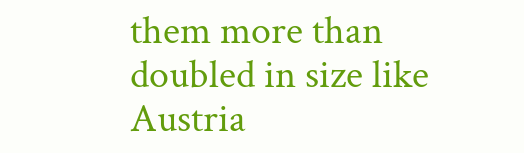them more than doubled in size like Austria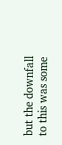but the downfall to this was some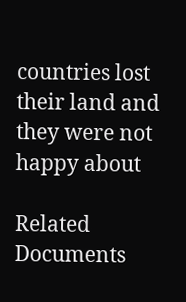countries lost their land and they were not happy about

Related Documents